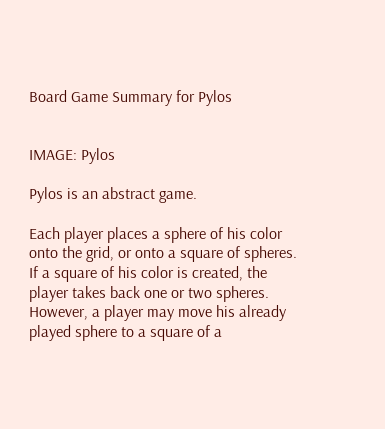Board Game Summary for Pylos


IMAGE: Pylos

Pylos is an abstract game.

Each player places a sphere of his color onto the grid, or onto a square of spheres. If a square of his color is created, the player takes back one or two spheres. However, a player may move his already played sphere to a square of a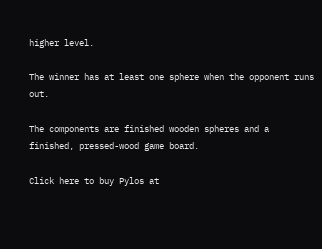higher level.

The winner has at least one sphere when the opponent runs out.

The components are finished wooden spheres and a finished, pressed-wood game board.

Click here to buy Pylos at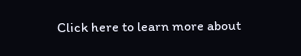Click here to learn more about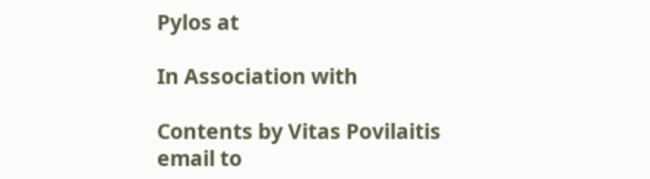Pylos at

In Association with

Contents by Vitas Povilaitis
email to